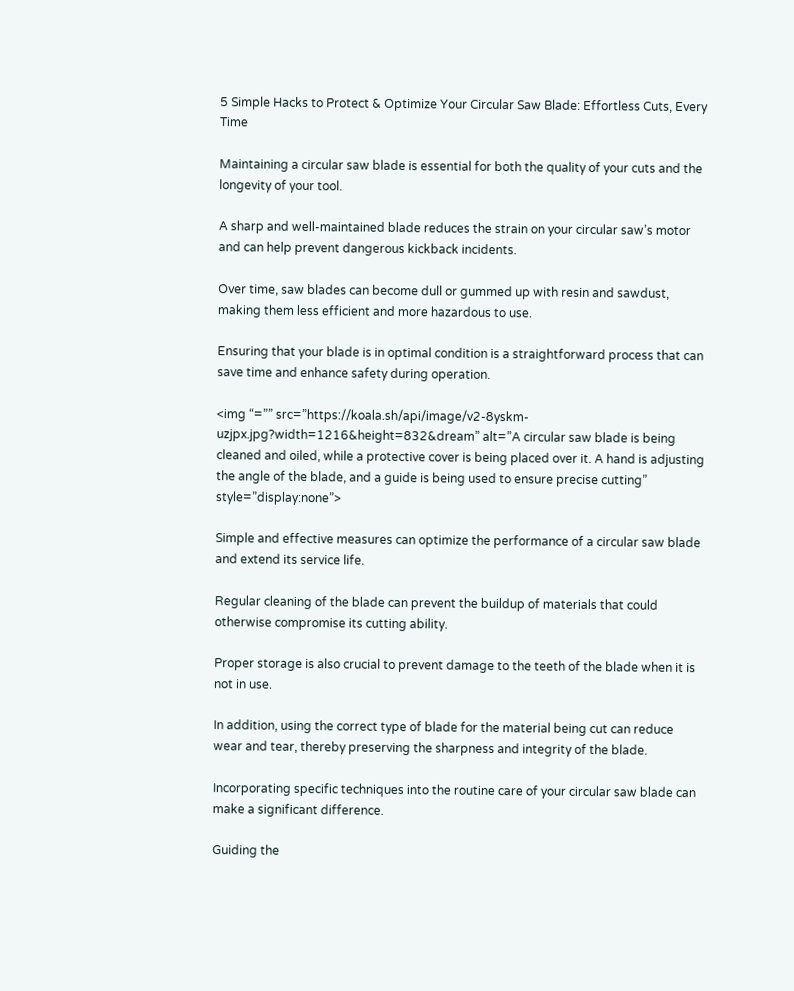5 Simple Hacks to Protect & Optimize Your Circular Saw Blade: Effortless Cuts, Every Time

Maintaining a circular saw blade is essential for both the quality of your cuts and the longevity of your tool.

A sharp and well-maintained blade reduces the strain on your circular saw’s motor and can help prevent dangerous kickback incidents.

Over time, saw blades can become dull or gummed up with resin and sawdust, making them less efficient and more hazardous to use.

Ensuring that your blade is in optimal condition is a straightforward process that can save time and enhance safety during operation.

<img “=”” src=”https://koala.sh/api/image/v2-8yskm-uzjpx.jpg?width=1216&height=832&dream” alt=”A circular saw blade is being cleaned and oiled, while a protective cover is being placed over it. A hand is adjusting the angle of the blade, and a guide is being used to ensure precise cutting” style=”display:none”>

Simple and effective measures can optimize the performance of a circular saw blade and extend its service life.

Regular cleaning of the blade can prevent the buildup of materials that could otherwise compromise its cutting ability.

Proper storage is also crucial to prevent damage to the teeth of the blade when it is not in use.

In addition, using the correct type of blade for the material being cut can reduce wear and tear, thereby preserving the sharpness and integrity of the blade.

Incorporating specific techniques into the routine care of your circular saw blade can make a significant difference.

Guiding the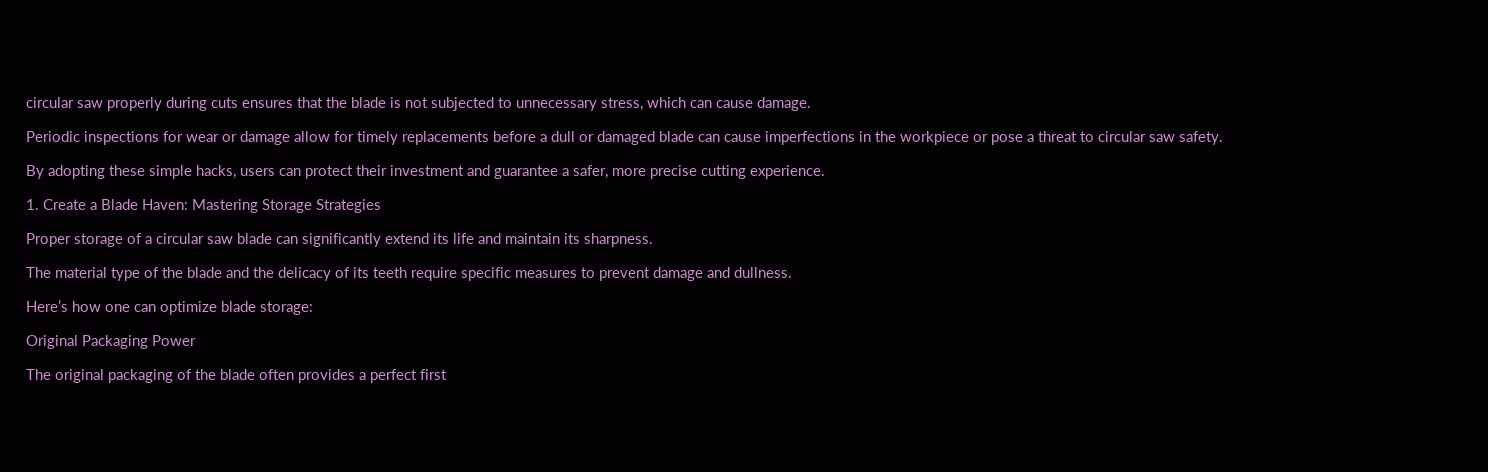circular saw properly during cuts ensures that the blade is not subjected to unnecessary stress, which can cause damage.

Periodic inspections for wear or damage allow for timely replacements before a dull or damaged blade can cause imperfections in the workpiece or pose a threat to circular saw safety.

By adopting these simple hacks, users can protect their investment and guarantee a safer, more precise cutting experience.

1. Create a Blade Haven: Mastering Storage Strategies

Proper storage of a circular saw blade can significantly extend its life and maintain its sharpness.

The material type of the blade and the delicacy of its teeth require specific measures to prevent damage and dullness.

Here’s how one can optimize blade storage:

Original Packaging Power

The original packaging of the blade often provides a perfect first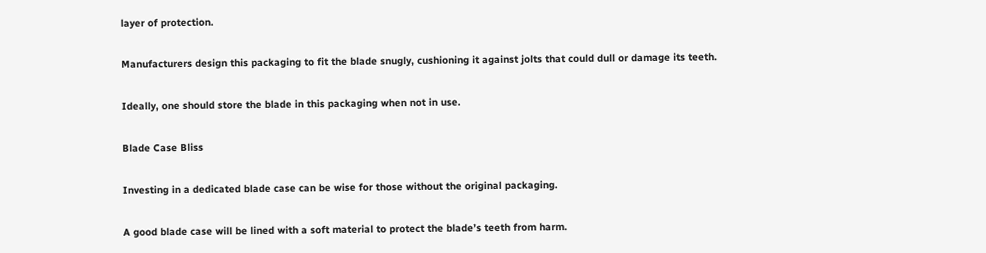layer of protection.

Manufacturers design this packaging to fit the blade snugly, cushioning it against jolts that could dull or damage its teeth.

Ideally, one should store the blade in this packaging when not in use.

Blade Case Bliss

Investing in a dedicated blade case can be wise for those without the original packaging.

A good blade case will be lined with a soft material to protect the blade’s teeth from harm.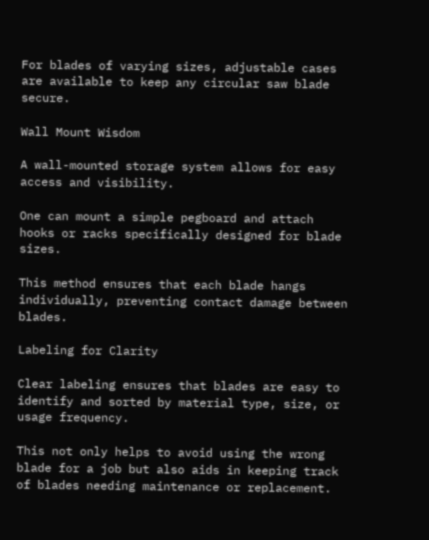For blades of varying sizes, adjustable cases are available to keep any circular saw blade secure.

Wall Mount Wisdom

A wall-mounted storage system allows for easy access and visibility.

One can mount a simple pegboard and attach hooks or racks specifically designed for blade sizes.

This method ensures that each blade hangs individually, preventing contact damage between blades.

Labeling for Clarity

Clear labeling ensures that blades are easy to identify and sorted by material type, size, or usage frequency.

This not only helps to avoid using the wrong blade for a job but also aids in keeping track of blades needing maintenance or replacement.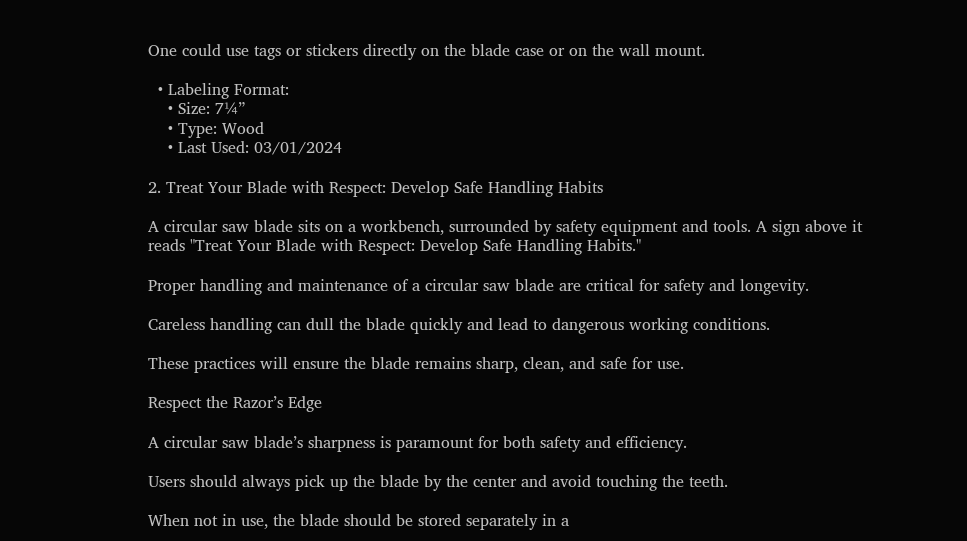One could use tags or stickers directly on the blade case or on the wall mount.

  • Labeling Format:
    • Size: 7¼”
    • Type: Wood
    • Last Used: 03/01/2024

2. Treat Your Blade with Respect: Develop Safe Handling Habits

A circular saw blade sits on a workbench, surrounded by safety equipment and tools. A sign above it reads "Treat Your Blade with Respect: Develop Safe Handling Habits."

Proper handling and maintenance of a circular saw blade are critical for safety and longevity.

Careless handling can dull the blade quickly and lead to dangerous working conditions.

These practices will ensure the blade remains sharp, clean, and safe for use.

Respect the Razor’s Edge

A circular saw blade’s sharpness is paramount for both safety and efficiency.

Users should always pick up the blade by the center and avoid touching the teeth.

When not in use, the blade should be stored separately in a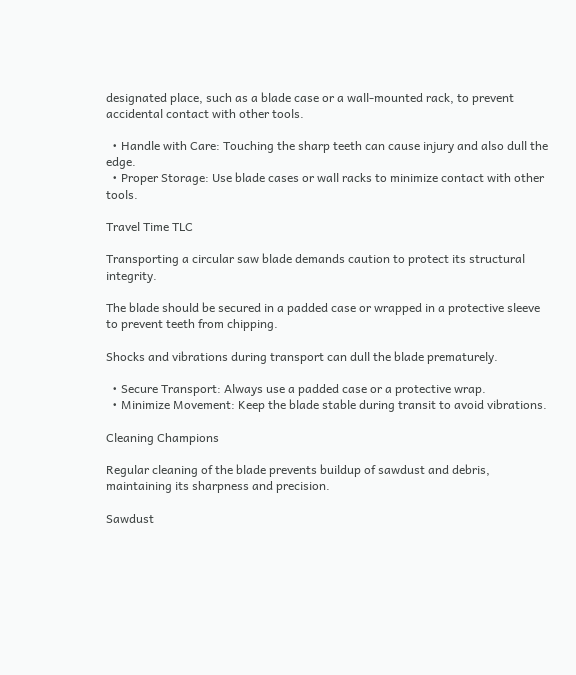designated place, such as a blade case or a wall-mounted rack, to prevent accidental contact with other tools.

  • Handle with Care: Touching the sharp teeth can cause injury and also dull the edge.
  • Proper Storage: Use blade cases or wall racks to minimize contact with other tools.

Travel Time TLC

Transporting a circular saw blade demands caution to protect its structural integrity.

The blade should be secured in a padded case or wrapped in a protective sleeve to prevent teeth from chipping.

Shocks and vibrations during transport can dull the blade prematurely.

  • Secure Transport: Always use a padded case or a protective wrap.
  • Minimize Movement: Keep the blade stable during transit to avoid vibrations.

Cleaning Champions

Regular cleaning of the blade prevents buildup of sawdust and debris, maintaining its sharpness and precision.

Sawdust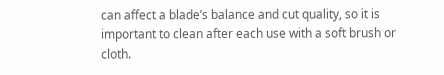can affect a blade’s balance and cut quality, so it is important to clean after each use with a soft brush or cloth.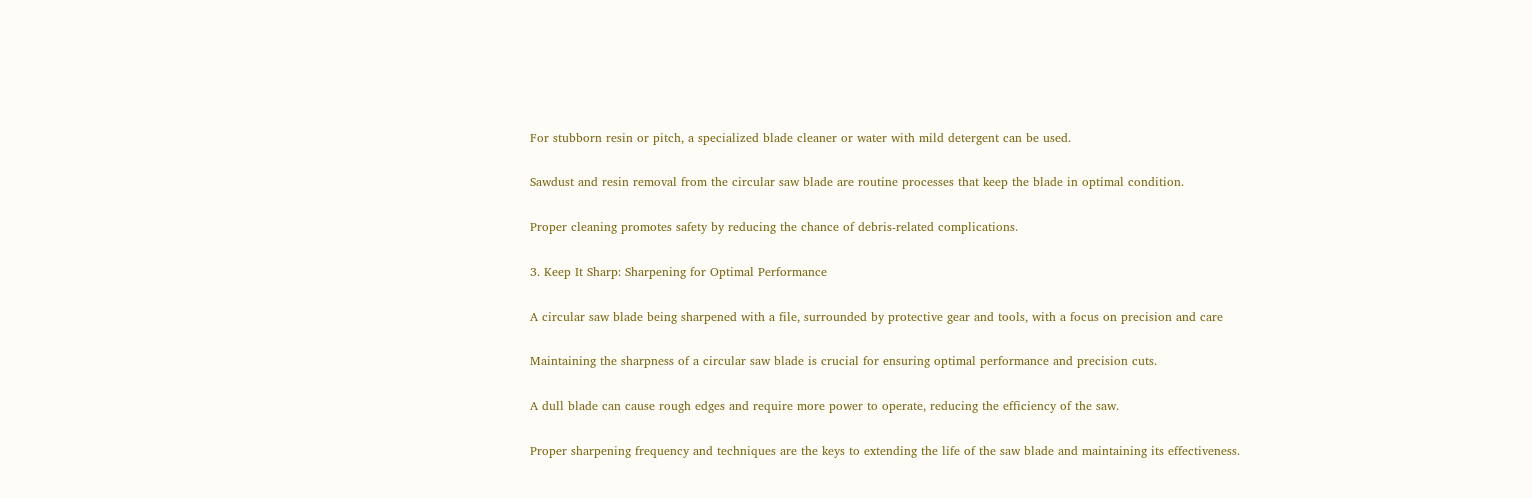For stubborn resin or pitch, a specialized blade cleaner or water with mild detergent can be used.

Sawdust and resin removal from the circular saw blade are routine processes that keep the blade in optimal condition.

Proper cleaning promotes safety by reducing the chance of debris-related complications.

3. Keep It Sharp: Sharpening for Optimal Performance

A circular saw blade being sharpened with a file, surrounded by protective gear and tools, with a focus on precision and care

Maintaining the sharpness of a circular saw blade is crucial for ensuring optimal performance and precision cuts.

A dull blade can cause rough edges and require more power to operate, reducing the efficiency of the saw.

Proper sharpening frequency and techniques are the keys to extending the life of the saw blade and maintaining its effectiveness.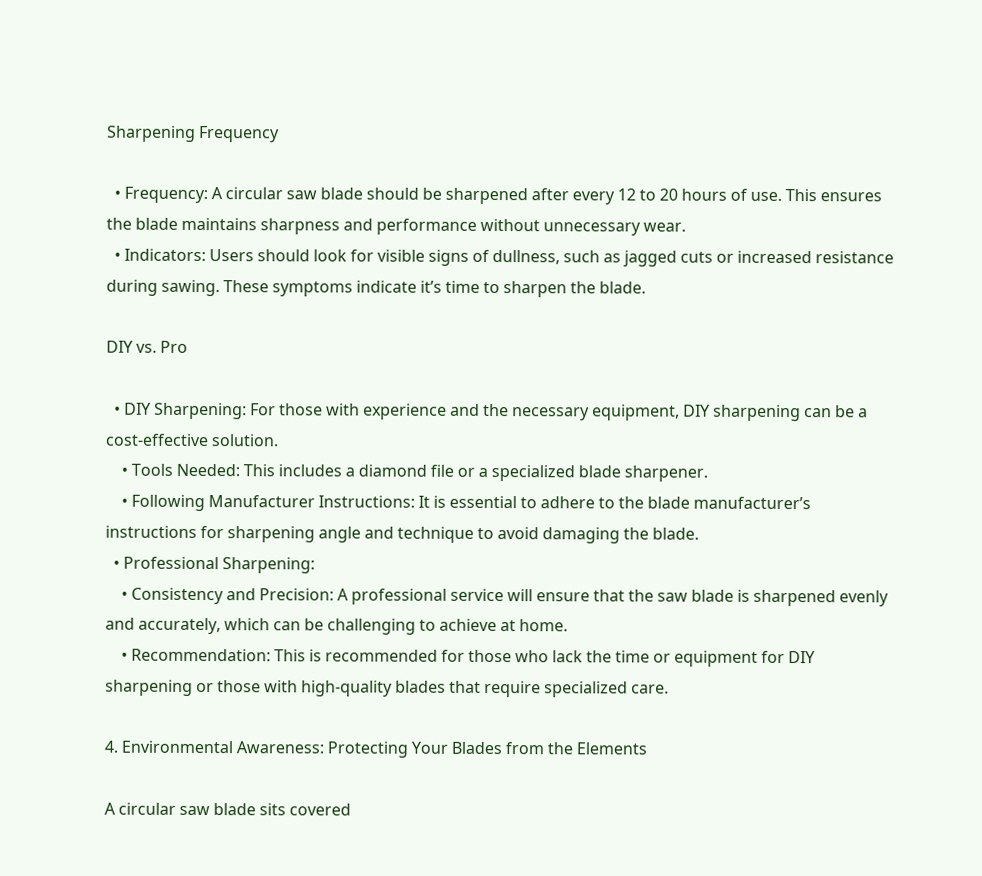Sharpening Frequency

  • Frequency: A circular saw blade should be sharpened after every 12 to 20 hours of use. This ensures the blade maintains sharpness and performance without unnecessary wear.
  • Indicators: Users should look for visible signs of dullness, such as jagged cuts or increased resistance during sawing. These symptoms indicate it’s time to sharpen the blade.

DIY vs. Pro

  • DIY Sharpening: For those with experience and the necessary equipment, DIY sharpening can be a cost-effective solution.
    • Tools Needed: This includes a diamond file or a specialized blade sharpener.
    • Following Manufacturer Instructions: It is essential to adhere to the blade manufacturer’s instructions for sharpening angle and technique to avoid damaging the blade.
  • Professional Sharpening:
    • Consistency and Precision: A professional service will ensure that the saw blade is sharpened evenly and accurately, which can be challenging to achieve at home.
    • Recommendation: This is recommended for those who lack the time or equipment for DIY sharpening or those with high-quality blades that require specialized care.

4. Environmental Awareness: Protecting Your Blades from the Elements

A circular saw blade sits covered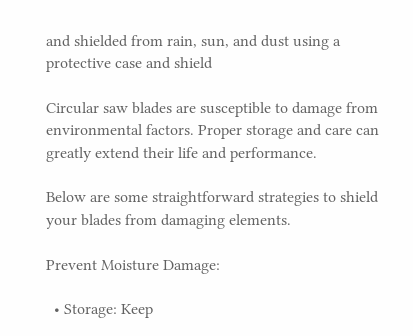and shielded from rain, sun, and dust using a protective case and shield

Circular saw blades are susceptible to damage from environmental factors. Proper storage and care can greatly extend their life and performance.

Below are some straightforward strategies to shield your blades from damaging elements.

Prevent Moisture Damage:

  • Storage: Keep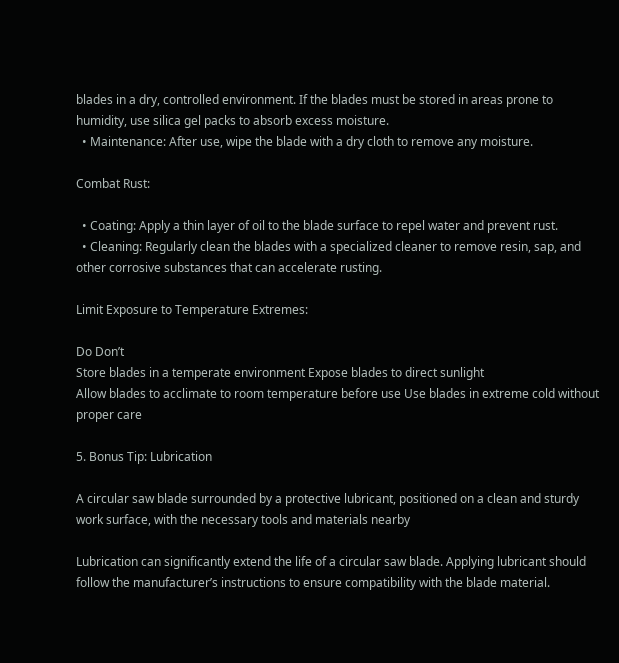blades in a dry, controlled environment. If the blades must be stored in areas prone to humidity, use silica gel packs to absorb excess moisture.
  • Maintenance: After use, wipe the blade with a dry cloth to remove any moisture.

Combat Rust:

  • Coating: Apply a thin layer of oil to the blade surface to repel water and prevent rust.
  • Cleaning: Regularly clean the blades with a specialized cleaner to remove resin, sap, and other corrosive substances that can accelerate rusting.

Limit Exposure to Temperature Extremes:

Do Don’t
Store blades in a temperate environment Expose blades to direct sunlight
Allow blades to acclimate to room temperature before use Use blades in extreme cold without proper care

5. Bonus Tip: Lubrication

A circular saw blade surrounded by a protective lubricant, positioned on a clean and sturdy work surface, with the necessary tools and materials nearby

Lubrication can significantly extend the life of a circular saw blade. Applying lubricant should follow the manufacturer’s instructions to ensure compatibility with the blade material.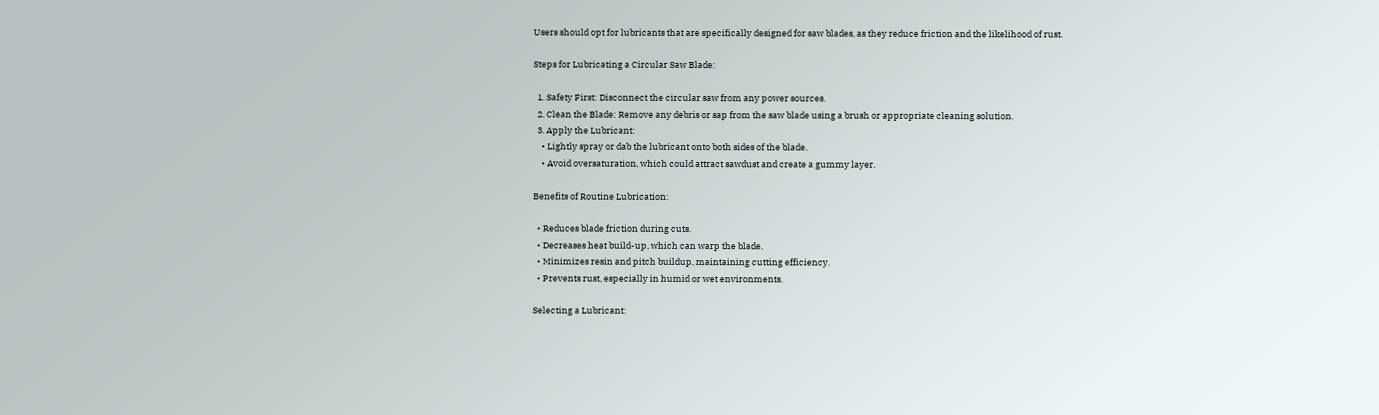Users should opt for lubricants that are specifically designed for saw blades, as they reduce friction and the likelihood of rust.

Steps for Lubricating a Circular Saw Blade:

  1. Safety First: Disconnect the circular saw from any power sources.
  2. Clean the Blade: Remove any debris or sap from the saw blade using a brush or appropriate cleaning solution.
  3. Apply the Lubricant:
    • Lightly spray or dab the lubricant onto both sides of the blade.
    • Avoid oversaturation, which could attract sawdust and create a gummy layer.

Benefits of Routine Lubrication:

  • Reduces blade friction during cuts.
  • Decreases heat build-up, which can warp the blade.
  • Minimizes resin and pitch buildup, maintaining cutting efficiency.
  • Prevents rust, especially in humid or wet environments.

Selecting a Lubricant: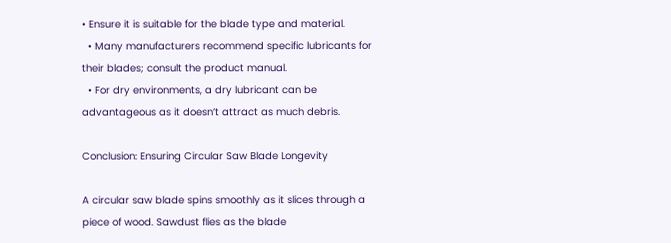• Ensure it is suitable for the blade type and material.
  • Many manufacturers recommend specific lubricants for their blades; consult the product manual.
  • For dry environments, a dry lubricant can be advantageous as it doesn’t attract as much debris.

Conclusion: Ensuring Circular Saw Blade Longevity

A circular saw blade spins smoothly as it slices through a piece of wood. Sawdust flies as the blade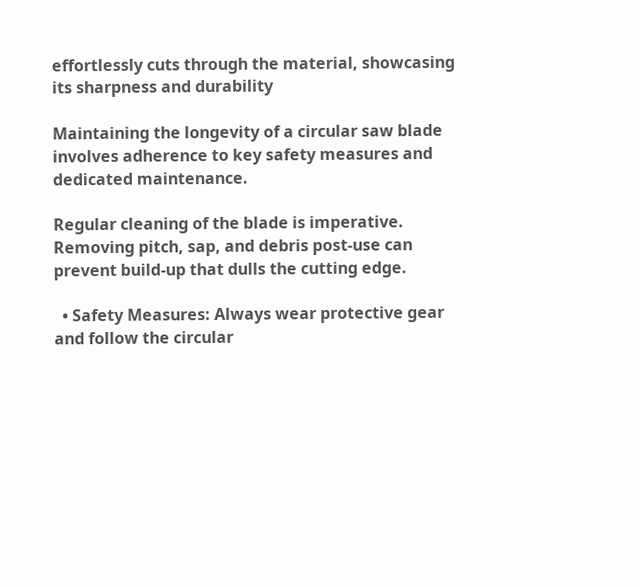effortlessly cuts through the material, showcasing its sharpness and durability

Maintaining the longevity of a circular saw blade involves adherence to key safety measures and dedicated maintenance.

Regular cleaning of the blade is imperative. Removing pitch, sap, and debris post-use can prevent build-up that dulls the cutting edge.

  • Safety Measures: Always wear protective gear and follow the circular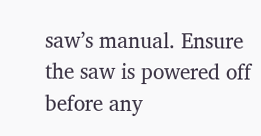saw’s manual. Ensure the saw is powered off before any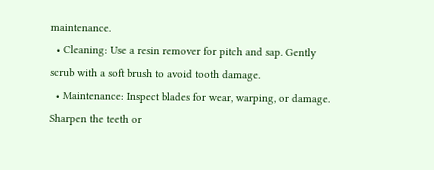maintenance.
  • Cleaning: Use a resin remover for pitch and sap. Gently scrub with a soft brush to avoid tooth damage.
  • Maintenance: Inspect blades for wear, warping, or damage. Sharpen the teeth or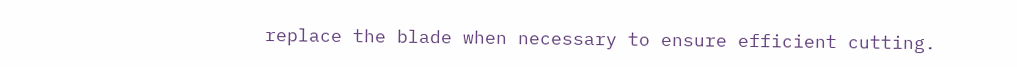replace the blade when necessary to ensure efficient cutting.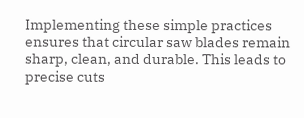Implementing these simple practices ensures that circular saw blades remain sharp, clean, and durable. This leads to precise cuts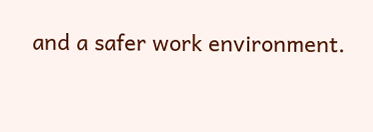and a safer work environment.